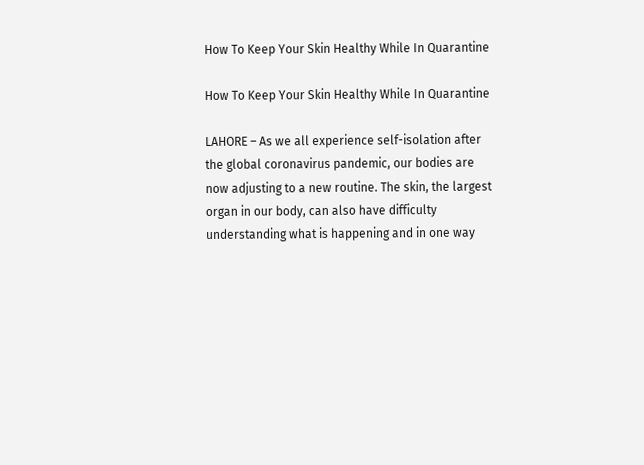How To Keep Your Skin Healthy While In Quarantine

How To Keep Your Skin Healthy While In Quarantine

LAHORE – As we all experience self-isolation after the global coronavirus pandemic, our bodies are now adjusting to a new routine. The skin, the largest organ in our body, can also have difficulty understanding what is happening and in one way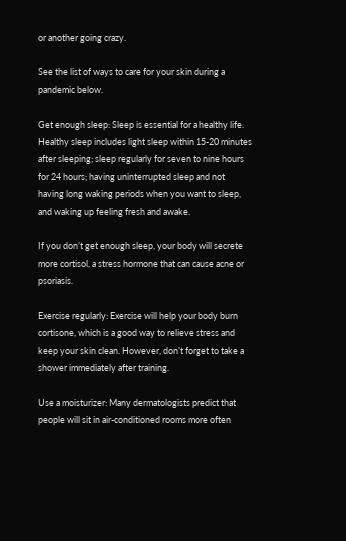or another going crazy.

See the list of ways to care for your skin during a pandemic below.

Get enough sleep: Sleep is essential for a healthy life. Healthy sleep includes light sleep within 15-20 minutes after sleeping; sleep regularly for seven to nine hours for 24 hours; having uninterrupted sleep and not having long waking periods when you want to sleep, and waking up feeling fresh and awake.

If you don’t get enough sleep, your body will secrete more cortisol, a stress hormone that can cause acne or psoriasis.

Exercise regularly: Exercise will help your body burn cortisone, which is a good way to relieve stress and keep your skin clean. However, don’t forget to take a shower immediately after training.

Use a moisturizer: Many dermatologists predict that people will sit in air-conditioned rooms more often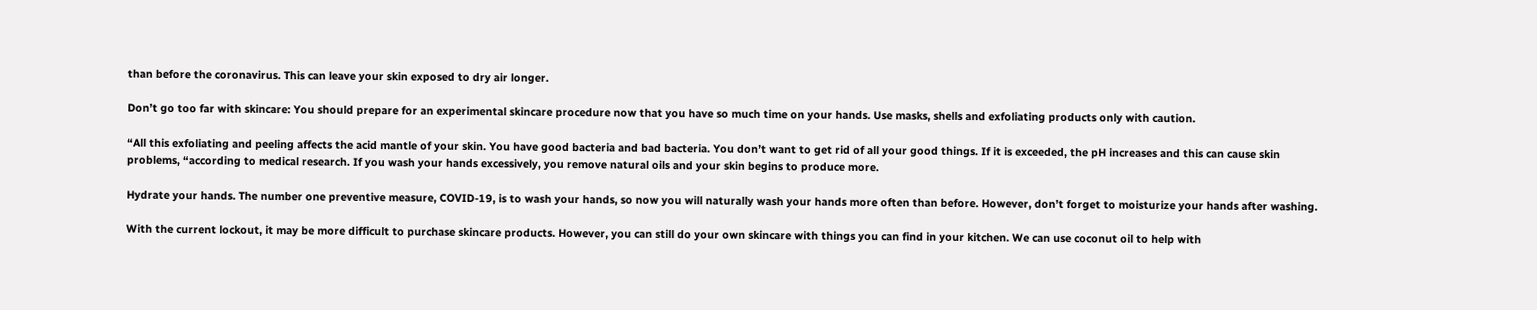than before the coronavirus. This can leave your skin exposed to dry air longer.

Don’t go too far with skincare: You should prepare for an experimental skincare procedure now that you have so much time on your hands. Use masks, shells and exfoliating products only with caution.

“All this exfoliating and peeling affects the acid mantle of your skin. You have good bacteria and bad bacteria. You don’t want to get rid of all your good things. If it is exceeded, the pH increases and this can cause skin problems, “according to medical research. If you wash your hands excessively, you remove natural oils and your skin begins to produce more.

Hydrate your hands. The number one preventive measure, COVID-19, is to wash your hands, so now you will naturally wash your hands more often than before. However, don’t forget to moisturize your hands after washing.

With the current lockout, it may be more difficult to purchase skincare products. However, you can still do your own skincare with things you can find in your kitchen. We can use coconut oil to help with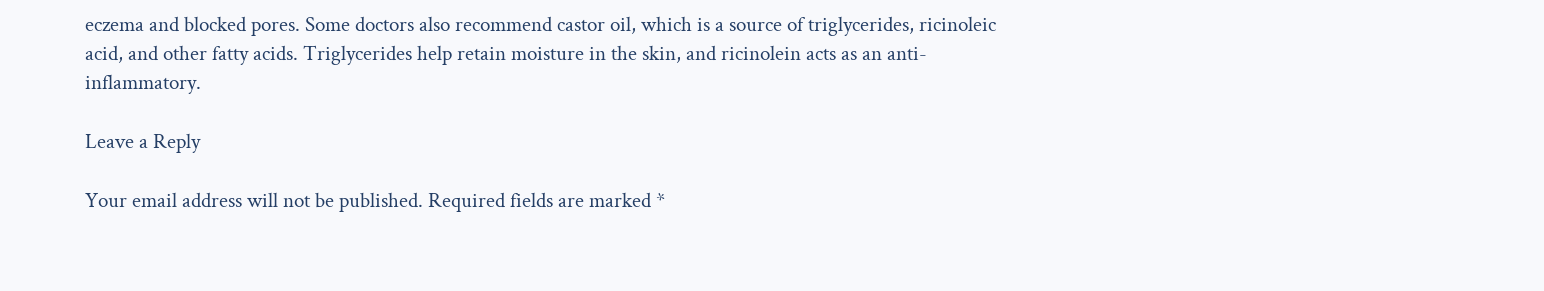eczema and blocked pores. Some doctors also recommend castor oil, which is a source of triglycerides, ricinoleic acid, and other fatty acids. Triglycerides help retain moisture in the skin, and ricinolein acts as an anti-inflammatory.

Leave a Reply

Your email address will not be published. Required fields are marked *